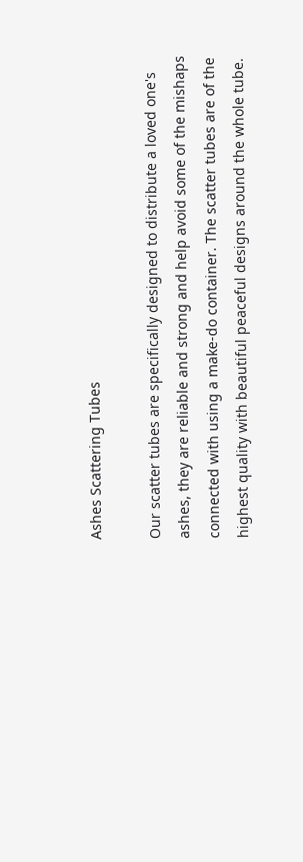Ashes Scattering Tubes

Our scatter tubes are specifically designed to distribute a loved one's ashes, they are reliable and strong and help avoid some of the mishaps connected with using a make-do container. The scatter tubes are of the highest quality with beautiful peaceful designs around the whole tube.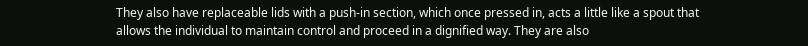They also have replaceable lids with a push-in section, which once pressed in, acts a little like a spout that allows the individual to maintain control and proceed in a dignified way. They are also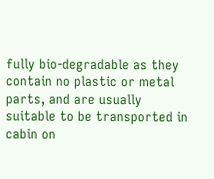fully bio-degradable as they contain no plastic or metal parts, and are usually suitable to be transported in cabin on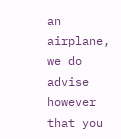an airplane, we do advise however that you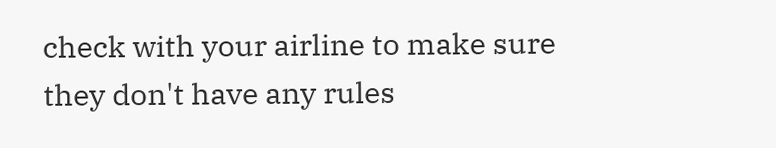check with your airline to make sure they don't have any rules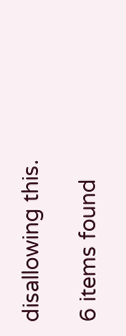disallowing this.

6 items found